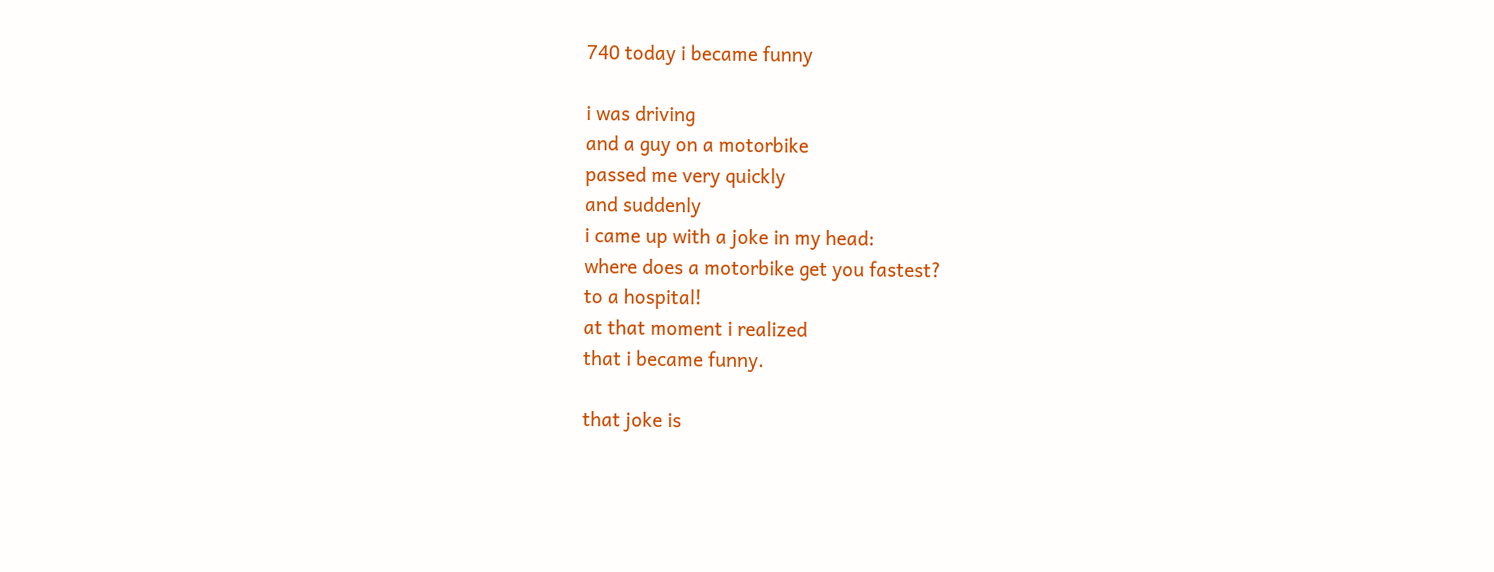740 today i became funny

i was driving
and a guy on a motorbike
passed me very quickly
and suddenly
i came up with a joke in my head:
where does a motorbike get you fastest?
to a hospital!
at that moment i realized
that i became funny.

that joke is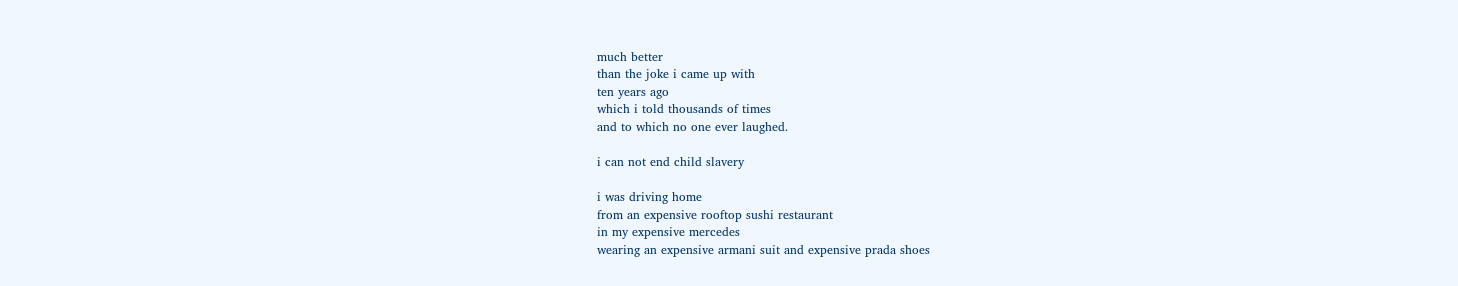much better
than the joke i came up with
ten years ago
which i told thousands of times
and to which no one ever laughed.

i can not end child slavery

i was driving home
from an expensive rooftop sushi restaurant
in my expensive mercedes
wearing an expensive armani suit and expensive prada shoes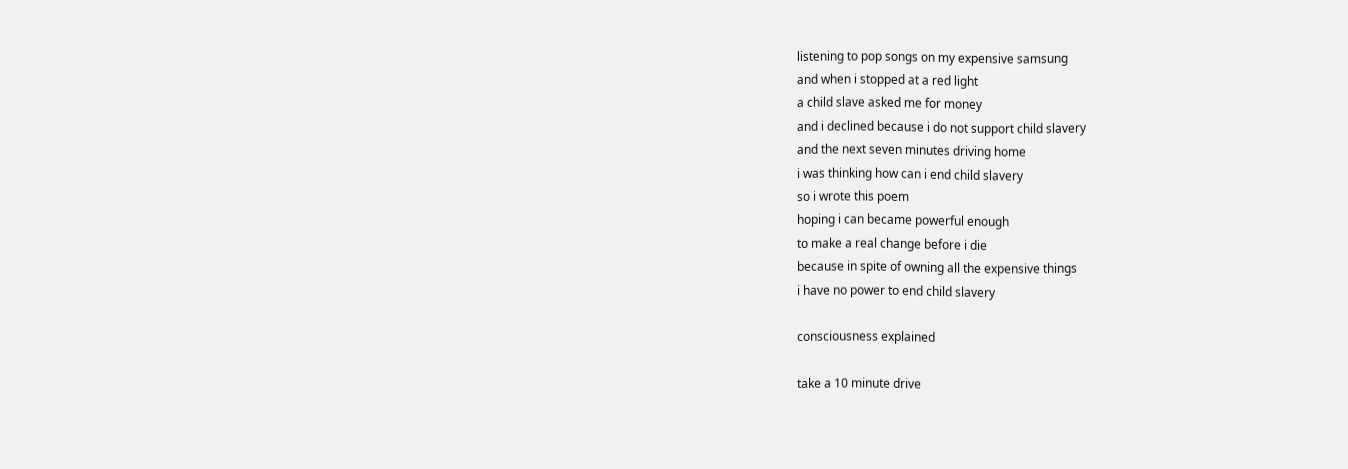listening to pop songs on my expensive samsung
and when i stopped at a red light
a child slave asked me for money
and i declined because i do not support child slavery
and the next seven minutes driving home
i was thinking how can i end child slavery
so i wrote this poem
hoping i can became powerful enough
to make a real change before i die
because in spite of owning all the expensive things
i have no power to end child slavery

consciousness explained

take a 10 minute drive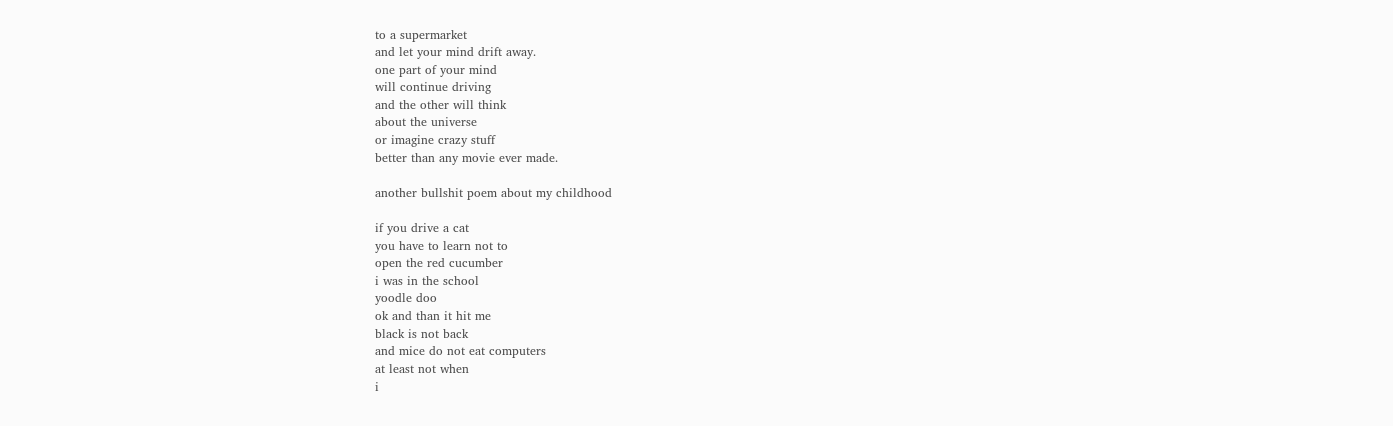to a supermarket
and let your mind drift away.
one part of your mind
will continue driving
and the other will think
about the universe
or imagine crazy stuff
better than any movie ever made.

another bullshit poem about my childhood

if you drive a cat
you have to learn not to
open the red cucumber
i was in the school
yoodle doo
ok and than it hit me
black is not back
and mice do not eat computers
at least not when
i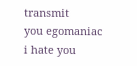transmit
you egomaniac
i hate you